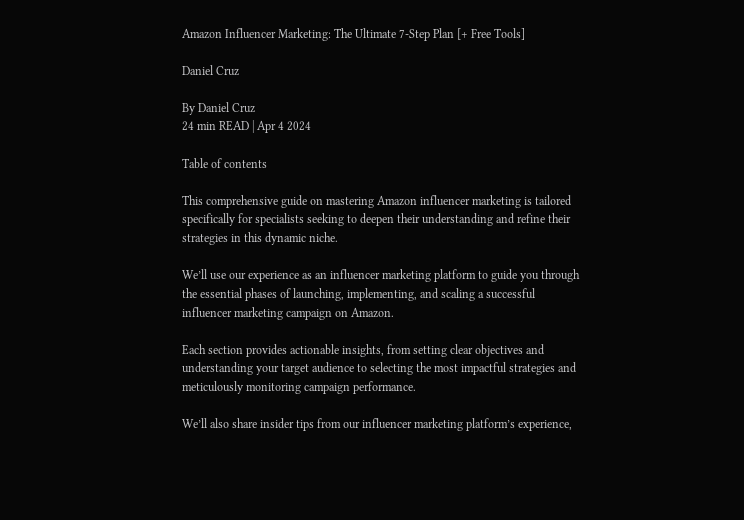Amazon Influencer Marketing: The Ultimate 7-Step Plan [+ Free Tools]

Daniel Cruz

By Daniel Cruz
24 min READ | Apr 4 2024

Table of contents

This comprehensive guide on mastering Amazon influencer marketing is tailored specifically for specialists seeking to deepen their understanding and refine their strategies in this dynamic niche.

We’ll use our experience as an influencer marketing platform to guide you through the essential phases of launching, implementing, and scaling a successful influencer marketing campaign on Amazon.

Each section provides actionable insights, from setting clear objectives and understanding your target audience to selecting the most impactful strategies and meticulously monitoring campaign performance.

We’ll also share insider tips from our influencer marketing platform’s experience,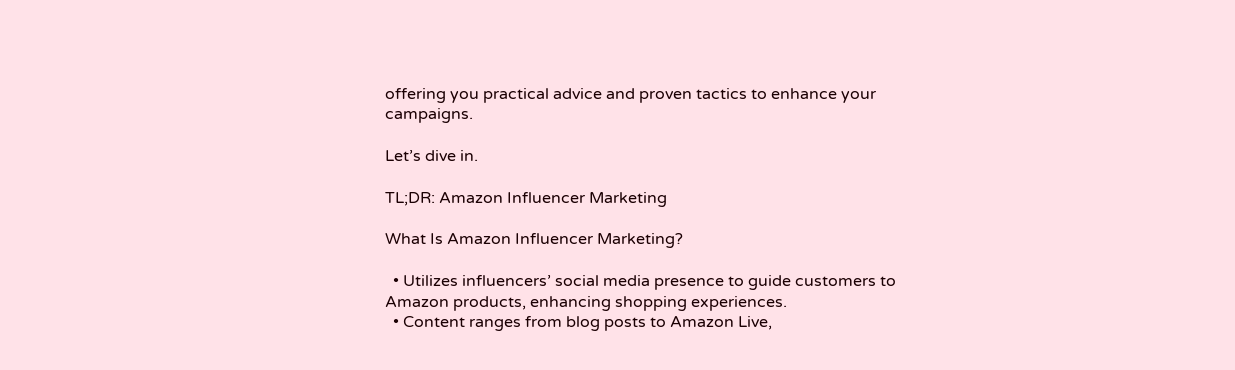offering you practical advice and proven tactics to enhance your campaigns.

Let’s dive in.

TL;DR: Amazon Influencer Marketing

What Is Amazon Influencer Marketing?

  • Utilizes influencers’ social media presence to guide customers to Amazon products, enhancing shopping experiences.
  • Content ranges from blog posts to Amazon Live,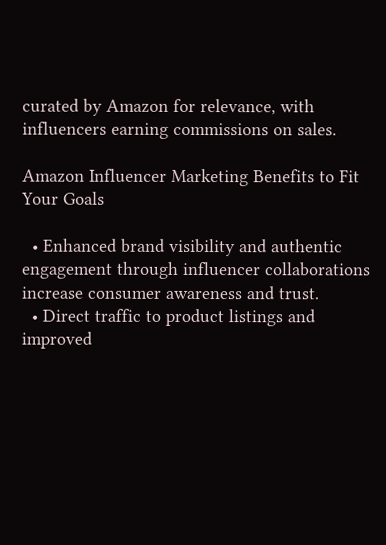curated by Amazon for relevance, with influencers earning commissions on sales.

Amazon Influencer Marketing Benefits to Fit Your Goals

  • Enhanced brand visibility and authentic engagement through influencer collaborations increase consumer awareness and trust.
  • Direct traffic to product listings and improved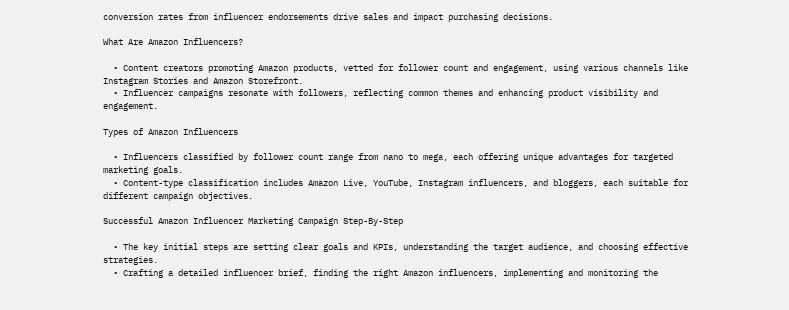conversion rates from influencer endorsements drive sales and impact purchasing decisions.

What Are Amazon Influencers?

  • Content creators promoting Amazon products, vetted for follower count and engagement, using various channels like Instagram Stories and Amazon Storefront.
  • Influencer campaigns resonate with followers, reflecting common themes and enhancing product visibility and engagement.

Types of Amazon Influencers

  • Influencers classified by follower count range from nano to mega, each offering unique advantages for targeted marketing goals.
  • Content-type classification includes Amazon Live, YouTube, Instagram influencers, and bloggers, each suitable for different campaign objectives.

Successful Amazon Influencer Marketing Campaign Step-By-Step

  • The key initial steps are setting clear goals and KPIs, understanding the target audience, and choosing effective strategies.
  • Crafting a detailed influencer brief, finding the right Amazon influencers, implementing and monitoring the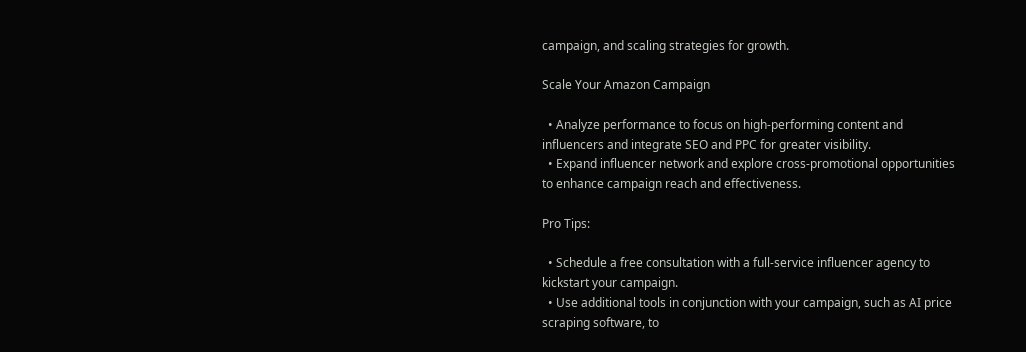campaign, and scaling strategies for growth.

Scale Your Amazon Campaign

  • Analyze performance to focus on high-performing content and influencers and integrate SEO and PPC for greater visibility.
  • Expand influencer network and explore cross-promotional opportunities to enhance campaign reach and effectiveness.

Pro Tips:

  • Schedule a free consultation with a full-service influencer agency to kickstart your campaign.
  • Use additional tools in conjunction with your campaign, such as AI price scraping software, to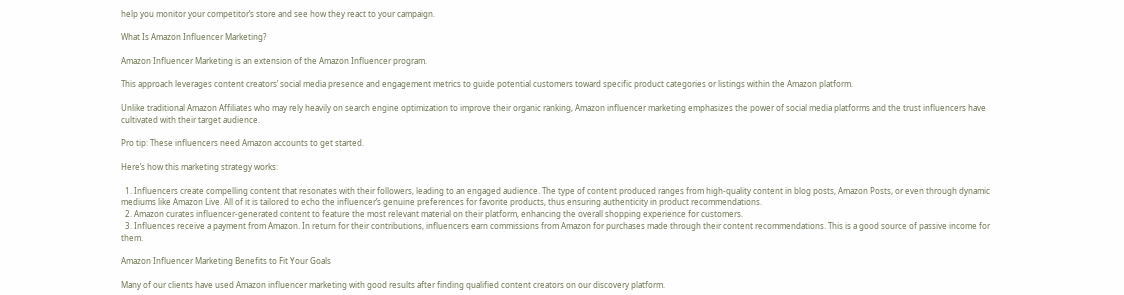help you monitor your competitor’s store and see how they react to your campaign.

What Is Amazon Influencer Marketing?

Amazon Influencer Marketing is an extension of the Amazon Influencer program.

This approach leverages content creators’ social media presence and engagement metrics to guide potential customers toward specific product categories or listings within the Amazon platform.

Unlike traditional Amazon Affiliates who may rely heavily on search engine optimization to improve their organic ranking, Amazon influencer marketing emphasizes the power of social media platforms and the trust influencers have cultivated with their target audience.

Pro tip: These influencers need Amazon accounts to get started.

Here’s how this marketing strategy works:

  1. Influencers create compelling content that resonates with their followers, leading to an engaged audience. The type of content produced ranges from high-quality content in blog posts, Amazon Posts, or even through dynamic mediums like Amazon Live. All of it is tailored to echo the influencer’s genuine preferences for favorite products, thus ensuring authenticity in product recommendations.
  2. Amazon curates influencer-generated content to feature the most relevant material on their platform, enhancing the overall shopping experience for customers.
  3. Influences receive a payment from Amazon. In return for their contributions, influencers earn commissions from Amazon for purchases made through their content recommendations. This is a good source of passive income for them.

Amazon Influencer Marketing Benefits to Fit Your Goals

Many of our clients have used Amazon influencer marketing with good results after finding qualified content creators on our discovery platform.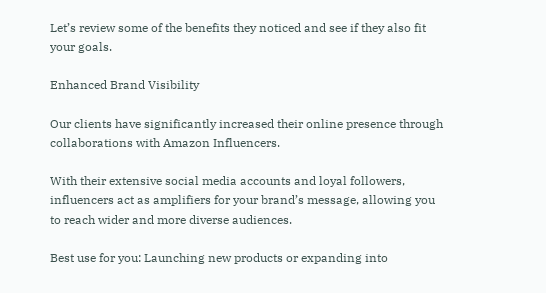Let’s review some of the benefits they noticed and see if they also fit your goals.

Enhanced Brand Visibility

Our clients have significantly increased their online presence through collaborations with Amazon Influencers.

With their extensive social media accounts and loyal followers, influencers act as amplifiers for your brand’s message, allowing you to reach wider and more diverse audiences.

Best use for you: Launching new products or expanding into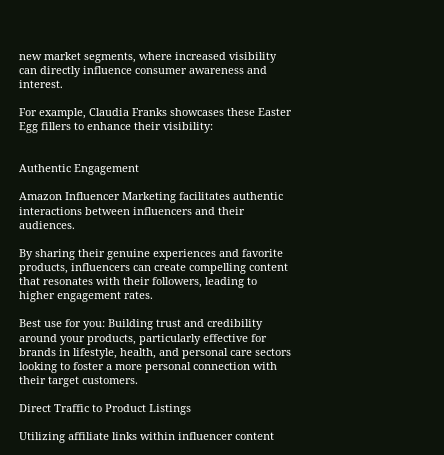new market segments, where increased visibility can directly influence consumer awareness and interest.

For example, Claudia Franks showcases these Easter Egg fillers to enhance their visibility:


Authentic Engagement

Amazon Influencer Marketing facilitates authentic interactions between influencers and their audiences.

By sharing their genuine experiences and favorite products, influencers can create compelling content that resonates with their followers, leading to higher engagement rates.

Best use for you: Building trust and credibility around your products, particularly effective for brands in lifestyle, health, and personal care sectors looking to foster a more personal connection with their target customers.

Direct Traffic to Product Listings

Utilizing affiliate links within influencer content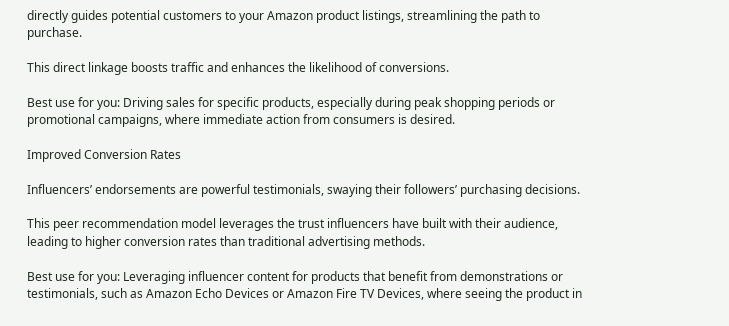directly guides potential customers to your Amazon product listings, streamlining the path to purchase.

This direct linkage boosts traffic and enhances the likelihood of conversions.

Best use for you: Driving sales for specific products, especially during peak shopping periods or promotional campaigns, where immediate action from consumers is desired.

Improved Conversion Rates

Influencers’ endorsements are powerful testimonials, swaying their followers’ purchasing decisions.

This peer recommendation model leverages the trust influencers have built with their audience, leading to higher conversion rates than traditional advertising methods.

Best use for you: Leveraging influencer content for products that benefit from demonstrations or testimonials, such as Amazon Echo Devices or Amazon Fire TV Devices, where seeing the product in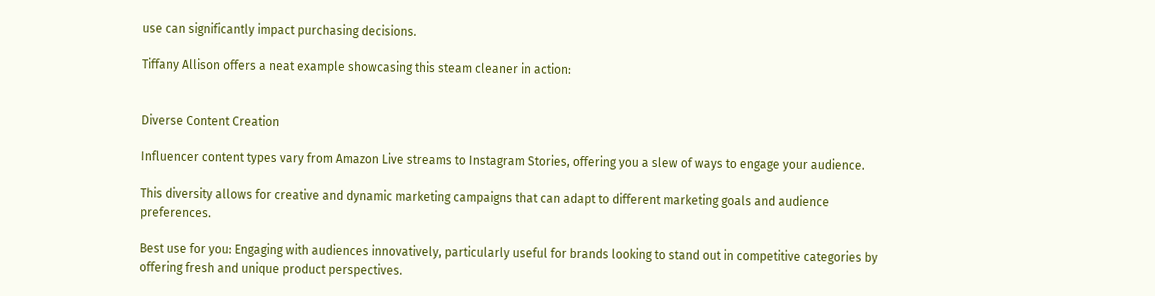use can significantly impact purchasing decisions.

Tiffany Allison offers a neat example showcasing this steam cleaner in action:


Diverse Content Creation

Influencer content types vary from Amazon Live streams to Instagram Stories, offering you a slew of ways to engage your audience.

This diversity allows for creative and dynamic marketing campaigns that can adapt to different marketing goals and audience preferences.

Best use for you: Engaging with audiences innovatively, particularly useful for brands looking to stand out in competitive categories by offering fresh and unique product perspectives.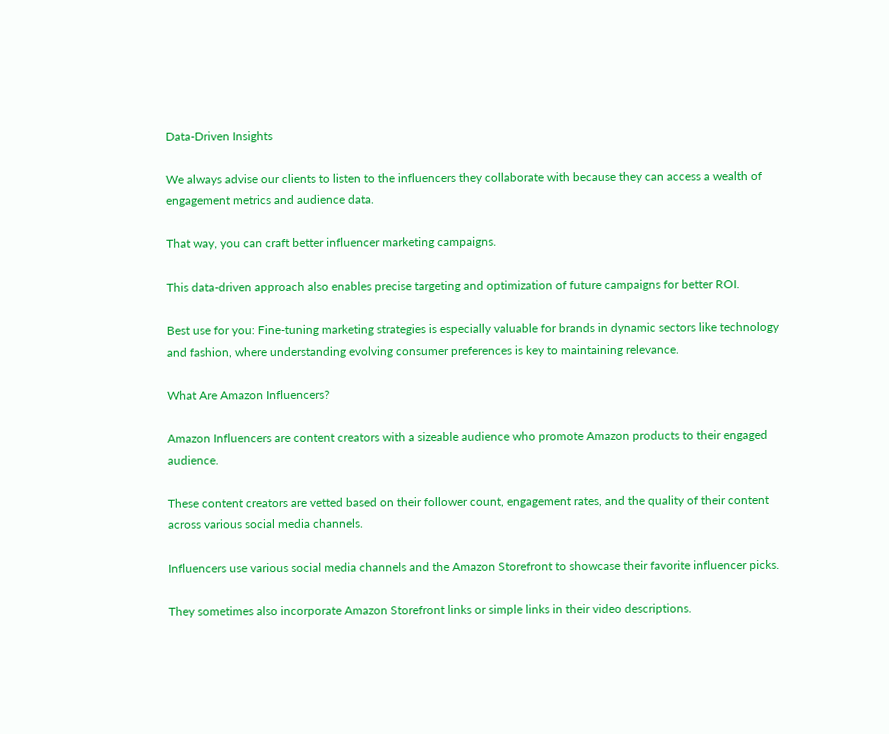Data-Driven Insights

We always advise our clients to listen to the influencers they collaborate with because they can access a wealth of engagement metrics and audience data.

That way, you can craft better influencer marketing campaigns.

This data-driven approach also enables precise targeting and optimization of future campaigns for better ROI.

Best use for you: Fine-tuning marketing strategies is especially valuable for brands in dynamic sectors like technology and fashion, where understanding evolving consumer preferences is key to maintaining relevance.

What Are Amazon Influencers?

Amazon Influencers are content creators with a sizeable audience who promote Amazon products to their engaged audience.

These content creators are vetted based on their follower count, engagement rates, and the quality of their content across various social media channels.

Influencers use various social media channels and the Amazon Storefront to showcase their favorite influencer picks.

They sometimes also incorporate Amazon Storefront links or simple links in their video descriptions.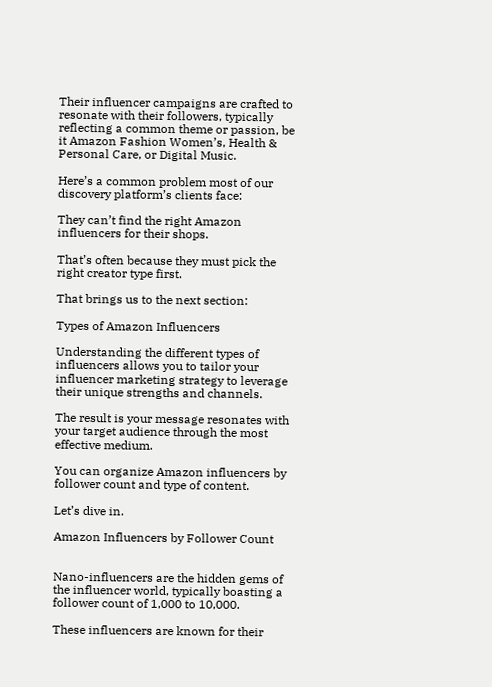Their influencer campaigns are crafted to resonate with their followers, typically reflecting a common theme or passion, be it Amazon Fashion Women’s, Health & Personal Care, or Digital Music.

Here’s a common problem most of our discovery platform’s clients face:

They can’t find the right Amazon influencers for their shops.

That’s often because they must pick the right creator type first.

That brings us to the next section:

Types of Amazon Influencers

Understanding the different types of influencers allows you to tailor your influencer marketing strategy to leverage their unique strengths and channels.

The result is your message resonates with your target audience through the most effective medium.

You can organize Amazon influencers by follower count and type of content.

Let’s dive in.

Amazon Influencers by Follower Count


Nano-influencers are the hidden gems of the influencer world, typically boasting a follower count of 1,000 to 10,000.

These influencers are known for their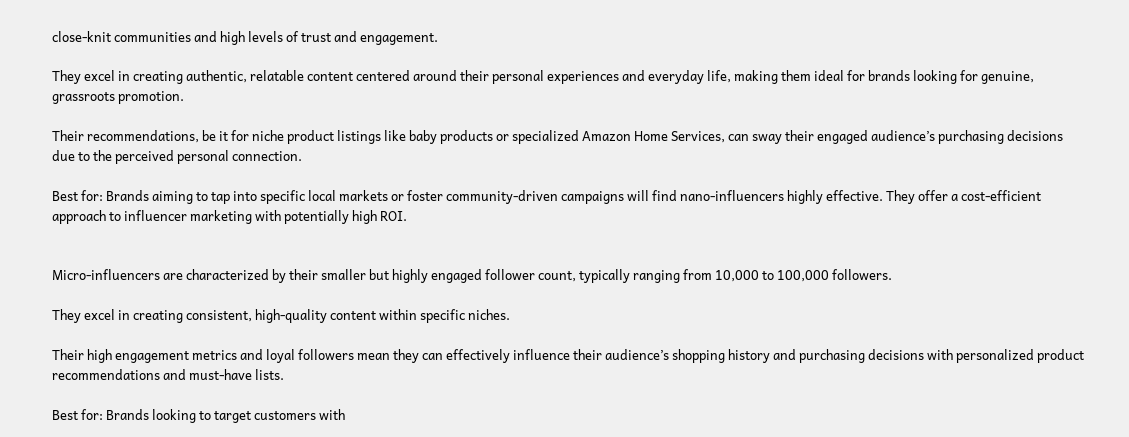close-knit communities and high levels of trust and engagement.

They excel in creating authentic, relatable content centered around their personal experiences and everyday life, making them ideal for brands looking for genuine, grassroots promotion.

Their recommendations, be it for niche product listings like baby products or specialized Amazon Home Services, can sway their engaged audience’s purchasing decisions due to the perceived personal connection.

Best for: Brands aiming to tap into specific local markets or foster community-driven campaigns will find nano-influencers highly effective. They offer a cost-efficient approach to influencer marketing with potentially high ROI.


Micro-influencers are characterized by their smaller but highly engaged follower count, typically ranging from 10,000 to 100,000 followers.

They excel in creating consistent, high-quality content within specific niches.

Their high engagement metrics and loyal followers mean they can effectively influence their audience’s shopping history and purchasing decisions with personalized product recommendations and must-have lists.

Best for: Brands looking to target customers with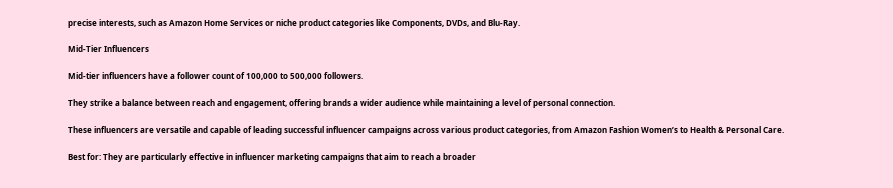precise interests, such as Amazon Home Services or niche product categories like Components, DVDs, and Blu-Ray.

Mid-Tier Influencers

Mid-tier influencers have a follower count of 100,000 to 500,000 followers.

They strike a balance between reach and engagement, offering brands a wider audience while maintaining a level of personal connection.

These influencers are versatile and capable of leading successful influencer campaigns across various product categories, from Amazon Fashion Women’s to Health & Personal Care.

Best for: They are particularly effective in influencer marketing campaigns that aim to reach a broader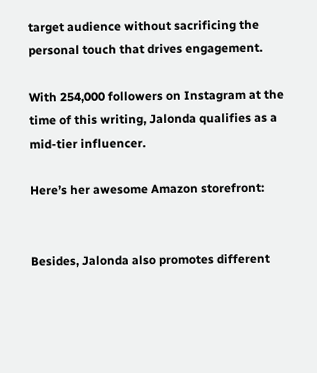target audience without sacrificing the personal touch that drives engagement.

With 254,000 followers on Instagram at the time of this writing, Jalonda qualifies as a mid-tier influencer.

Here’s her awesome Amazon storefront:


Besides, Jalonda also promotes different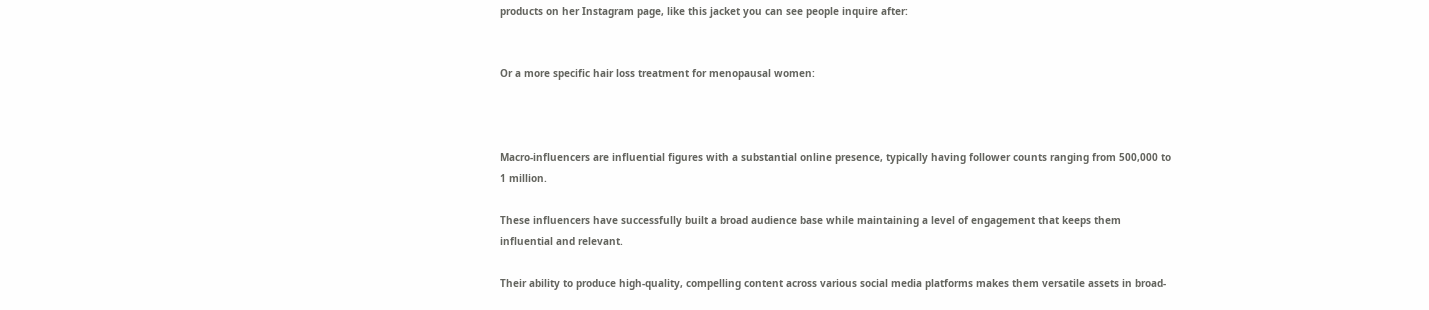products on her Instagram page, like this jacket you can see people inquire after:


Or a more specific hair loss treatment for menopausal women:



Macro-influencers are influential figures with a substantial online presence, typically having follower counts ranging from 500,000 to 1 million.

These influencers have successfully built a broad audience base while maintaining a level of engagement that keeps them influential and relevant.

Their ability to produce high-quality, compelling content across various social media platforms makes them versatile assets in broad-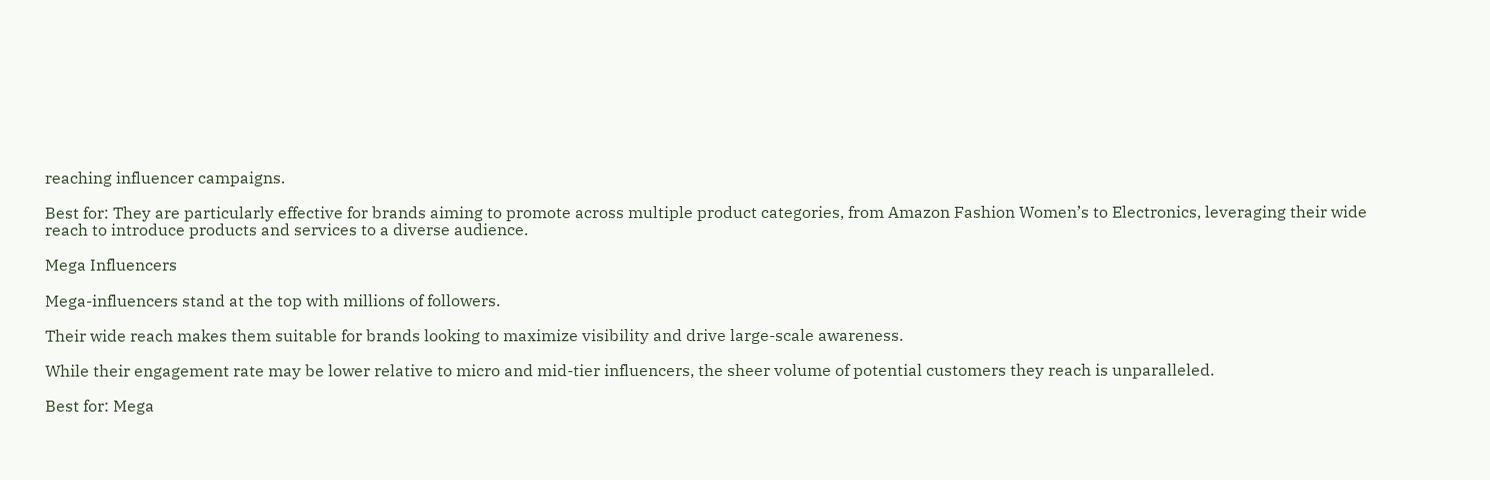reaching influencer campaigns.

Best for: They are particularly effective for brands aiming to promote across multiple product categories, from Amazon Fashion Women’s to Electronics, leveraging their wide reach to introduce products and services to a diverse audience.

Mega Influencers

Mega-influencers stand at the top with millions of followers.

Their wide reach makes them suitable for brands looking to maximize visibility and drive large-scale awareness.

While their engagement rate may be lower relative to micro and mid-tier influencers, the sheer volume of potential customers they reach is unparalleled.

Best for: Mega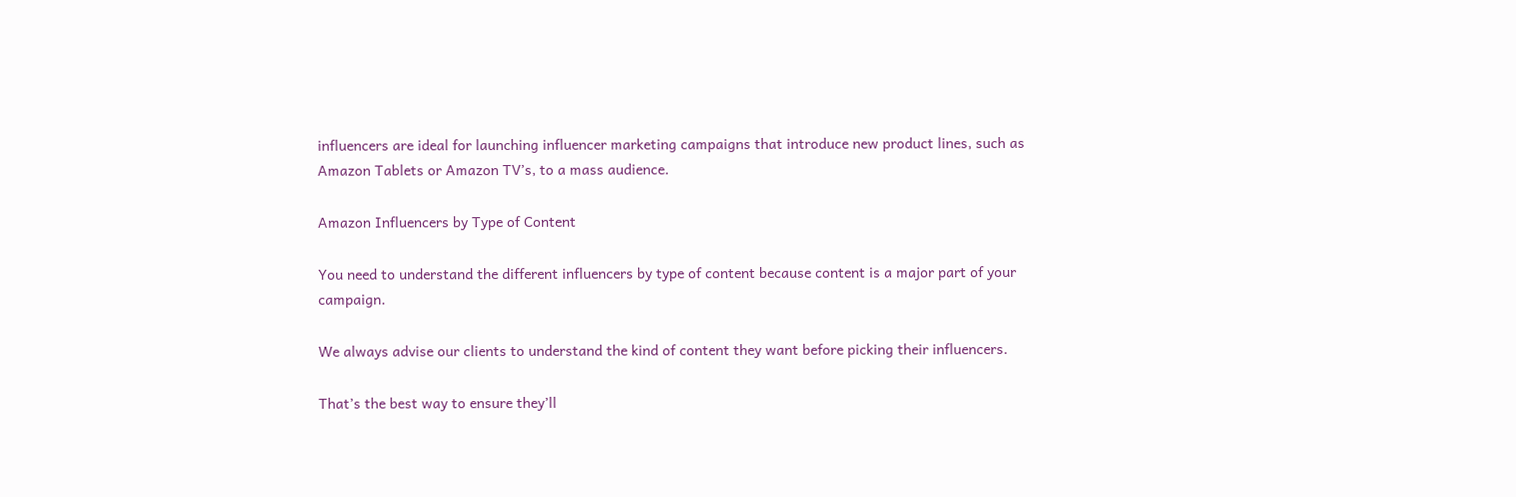influencers are ideal for launching influencer marketing campaigns that introduce new product lines, such as Amazon Tablets or Amazon TV’s, to a mass audience.

Amazon Influencers by Type of Content

You need to understand the different influencers by type of content because content is a major part of your campaign.

We always advise our clients to understand the kind of content they want before picking their influencers.

That’s the best way to ensure they’ll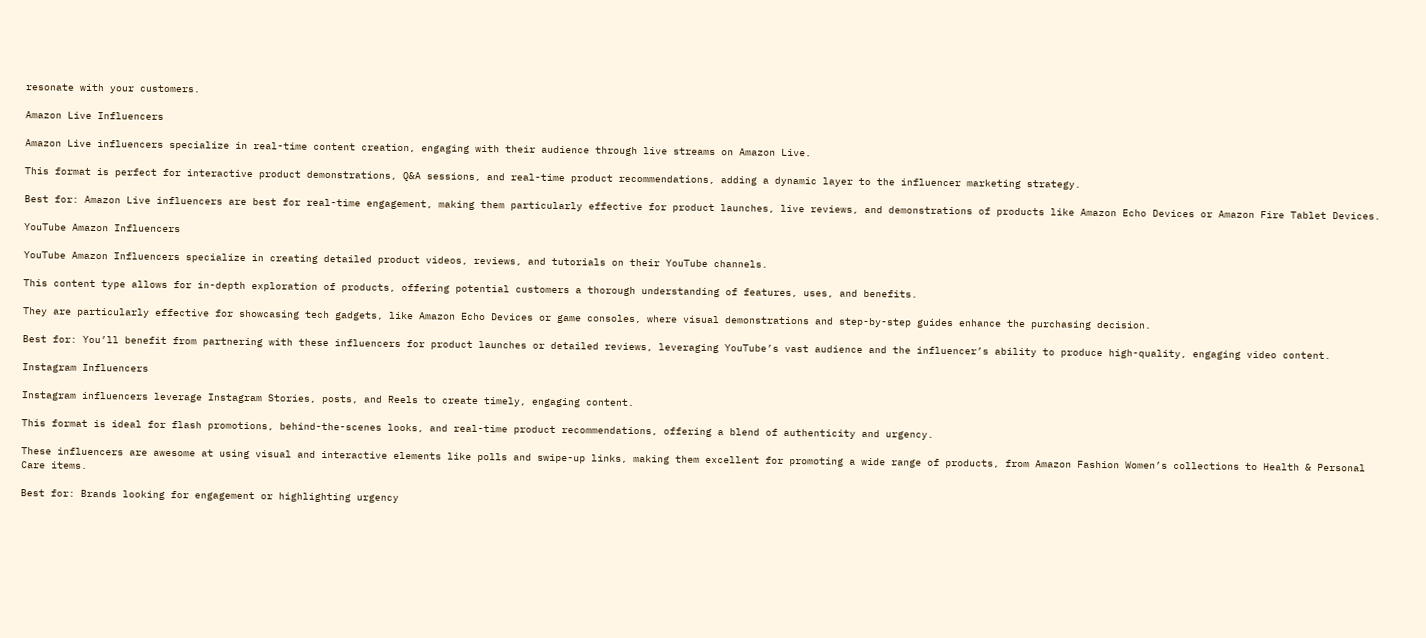resonate with your customers.

Amazon Live Influencers

Amazon Live influencers specialize in real-time content creation, engaging with their audience through live streams on Amazon Live.

This format is perfect for interactive product demonstrations, Q&A sessions, and real-time product recommendations, adding a dynamic layer to the influencer marketing strategy.

Best for: Amazon Live influencers are best for real-time engagement, making them particularly effective for product launches, live reviews, and demonstrations of products like Amazon Echo Devices or Amazon Fire Tablet Devices.

YouTube Amazon Influencers

YouTube Amazon Influencers specialize in creating detailed product videos, reviews, and tutorials on their YouTube channels.

This content type allows for in-depth exploration of products, offering potential customers a thorough understanding of features, uses, and benefits.

They are particularly effective for showcasing tech gadgets, like Amazon Echo Devices or game consoles, where visual demonstrations and step-by-step guides enhance the purchasing decision.

Best for: You’ll benefit from partnering with these influencers for product launches or detailed reviews, leveraging YouTube’s vast audience and the influencer’s ability to produce high-quality, engaging video content.

Instagram Influencers

Instagram influencers leverage Instagram Stories, posts, and Reels to create timely, engaging content.

This format is ideal for flash promotions, behind-the-scenes looks, and real-time product recommendations, offering a blend of authenticity and urgency.

These influencers are awesome at using visual and interactive elements like polls and swipe-up links, making them excellent for promoting a wide range of products, from Amazon Fashion Women’s collections to Health & Personal Care items.

Best for: Brands looking for engagement or highlighting urgency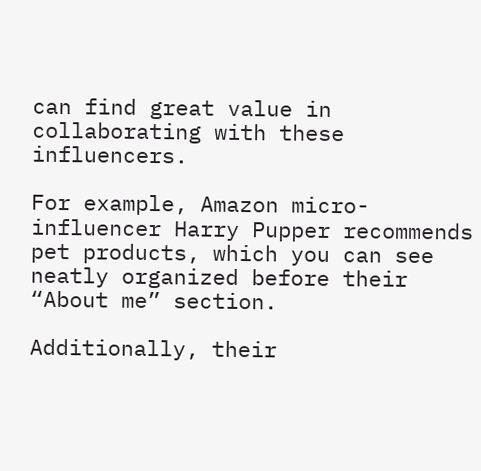can find great value in collaborating with these influencers.

For example, Amazon micro-influencer Harry Pupper recommends pet products, which you can see neatly organized before their “About me” section.

Additionally, their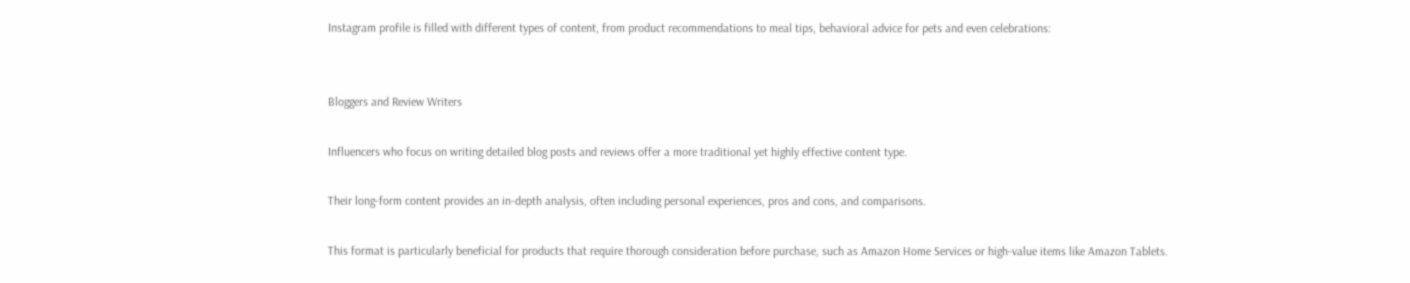Instagram profile is filled with different types of content, from product recommendations to meal tips, behavioral advice for pets and even celebrations:


Bloggers and Review Writers

Influencers who focus on writing detailed blog posts and reviews offer a more traditional yet highly effective content type.

Their long-form content provides an in-depth analysis, often including personal experiences, pros and cons, and comparisons.

This format is particularly beneficial for products that require thorough consideration before purchase, such as Amazon Home Services or high-value items like Amazon Tablets.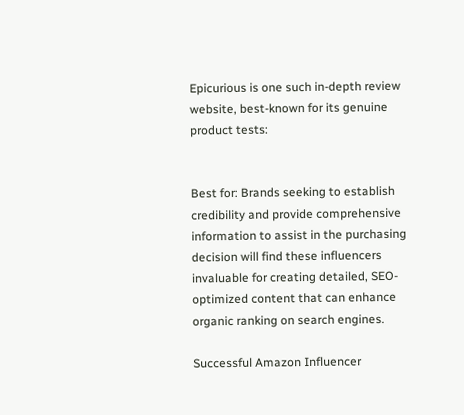Epicurious is one such in-depth review website, best-known for its genuine product tests:


Best for: Brands seeking to establish credibility and provide comprehensive information to assist in the purchasing decision will find these influencers invaluable for creating detailed, SEO-optimized content that can enhance organic ranking on search engines.

Successful Amazon Influencer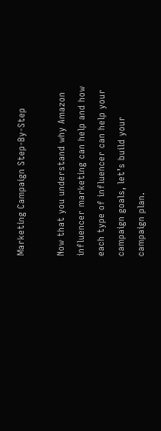Marketing Campaign Step-By-Step

Now that you understand why Amazon influencer marketing can help and how each type of influencer can help your campaign goals, let’s build your campaign plan.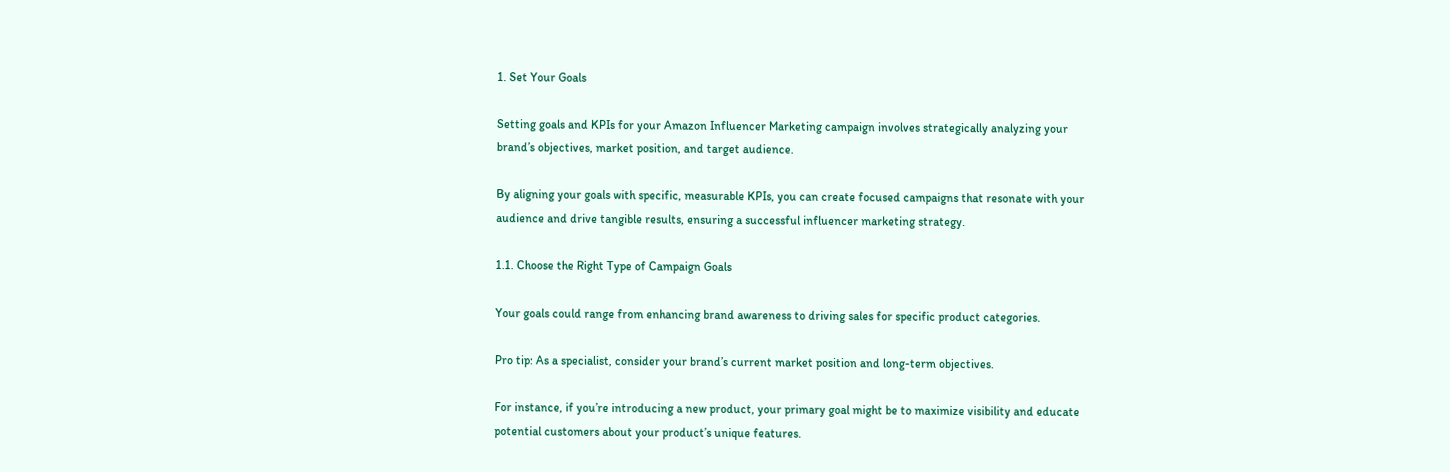1. Set Your Goals

Setting goals and KPIs for your Amazon Influencer Marketing campaign involves strategically analyzing your brand’s objectives, market position, and target audience.

By aligning your goals with specific, measurable KPIs, you can create focused campaigns that resonate with your audience and drive tangible results, ensuring a successful influencer marketing strategy.

1.1. Choose the Right Type of Campaign Goals

Your goals could range from enhancing brand awareness to driving sales for specific product categories.

Pro tip: As a specialist, consider your brand’s current market position and long-term objectives.

For instance, if you’re introducing a new product, your primary goal might be to maximize visibility and educate potential customers about your product’s unique features.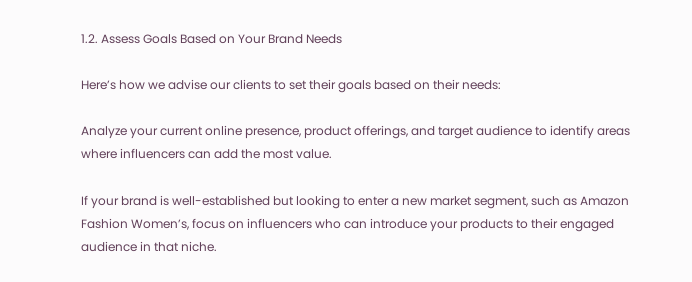1.2. Assess Goals Based on Your Brand Needs

Here’s how we advise our clients to set their goals based on their needs:

Analyze your current online presence, product offerings, and target audience to identify areas where influencers can add the most value.

If your brand is well-established but looking to enter a new market segment, such as Amazon Fashion Women’s, focus on influencers who can introduce your products to their engaged audience in that niche.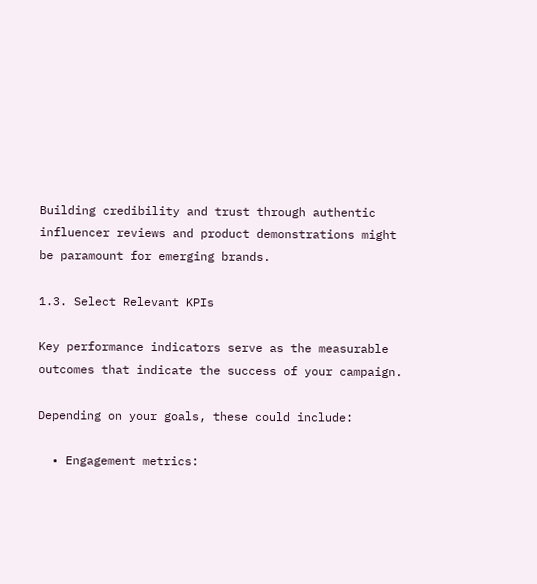Building credibility and trust through authentic influencer reviews and product demonstrations might be paramount for emerging brands.

1.3. Select Relevant KPIs

Key performance indicators serve as the measurable outcomes that indicate the success of your campaign.

Depending on your goals, these could include:

  • Engagement metrics: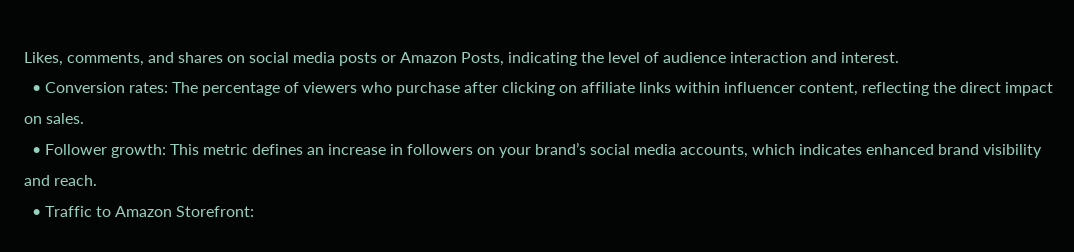Likes, comments, and shares on social media posts or Amazon Posts, indicating the level of audience interaction and interest.
  • Conversion rates: The percentage of viewers who purchase after clicking on affiliate links within influencer content, reflecting the direct impact on sales.
  • Follower growth: This metric defines an increase in followers on your brand’s social media accounts, which indicates enhanced brand visibility and reach.
  • Traffic to Amazon Storefront: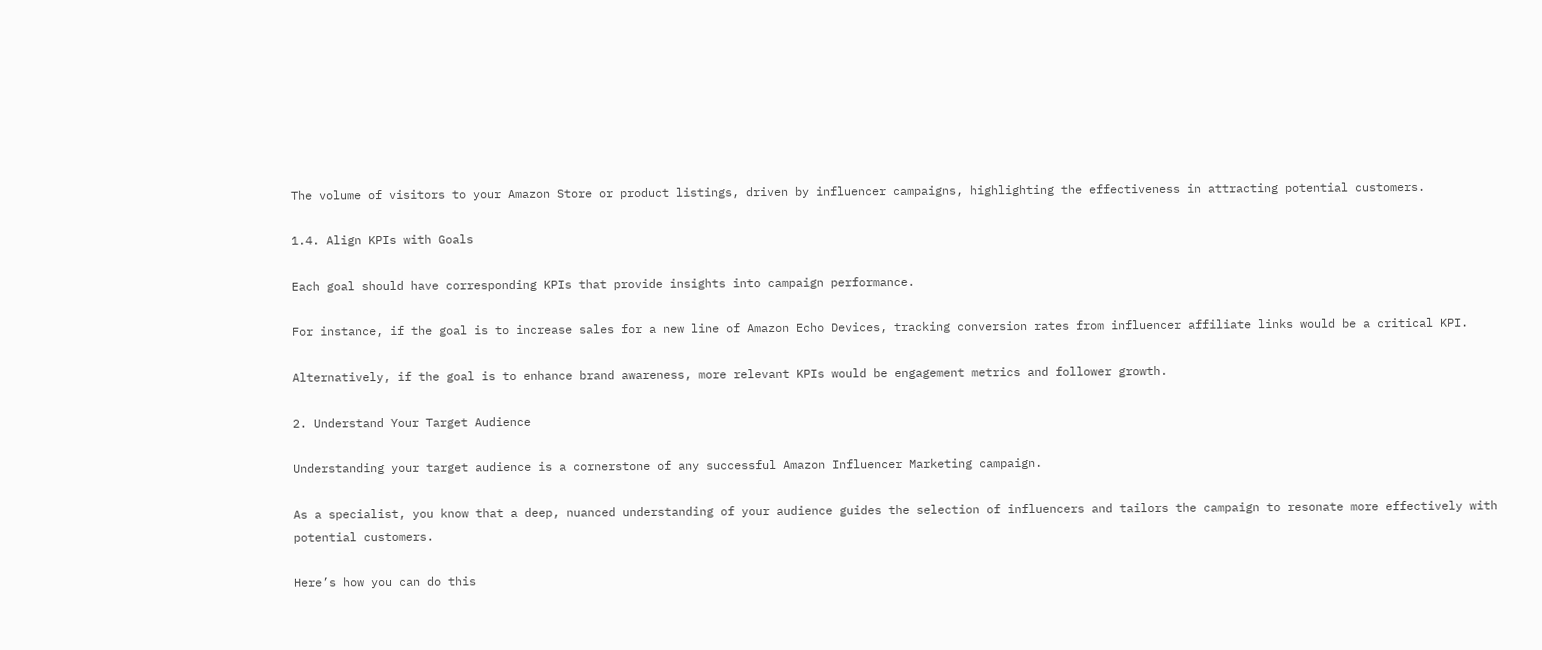The volume of visitors to your Amazon Store or product listings, driven by influencer campaigns, highlighting the effectiveness in attracting potential customers.

1.4. Align KPIs with Goals

Each goal should have corresponding KPIs that provide insights into campaign performance.

For instance, if the goal is to increase sales for a new line of Amazon Echo Devices, tracking conversion rates from influencer affiliate links would be a critical KPI.

Alternatively, if the goal is to enhance brand awareness, more relevant KPIs would be engagement metrics and follower growth.

2. Understand Your Target Audience

Understanding your target audience is a cornerstone of any successful Amazon Influencer Marketing campaign.

As a specialist, you know that a deep, nuanced understanding of your audience guides the selection of influencers and tailors the campaign to resonate more effectively with potential customers.

Here’s how you can do this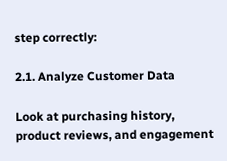step correctly:

2.1. Analyze Customer Data

Look at purchasing history, product reviews, and engagement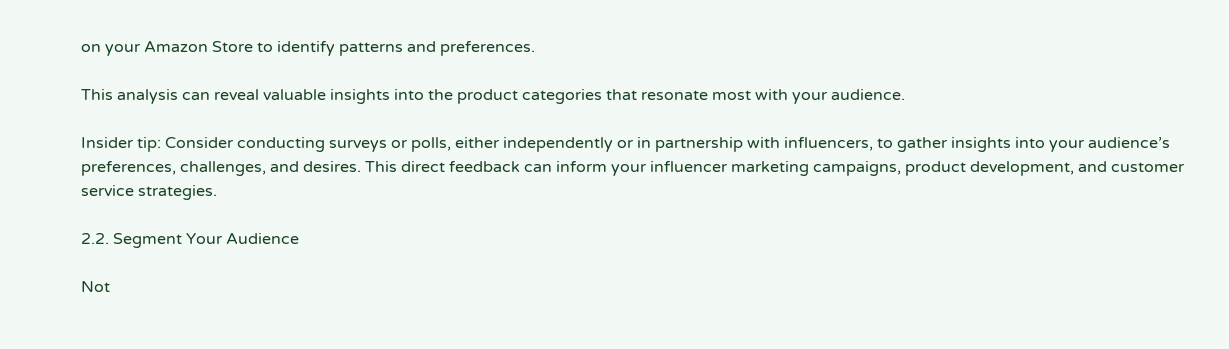on your Amazon Store to identify patterns and preferences.

This analysis can reveal valuable insights into the product categories that resonate most with your audience.

Insider tip: Consider conducting surveys or polls, either independently or in partnership with influencers, to gather insights into your audience’s preferences, challenges, and desires. This direct feedback can inform your influencer marketing campaigns, product development, and customer service strategies.

2.2. Segment Your Audience

Not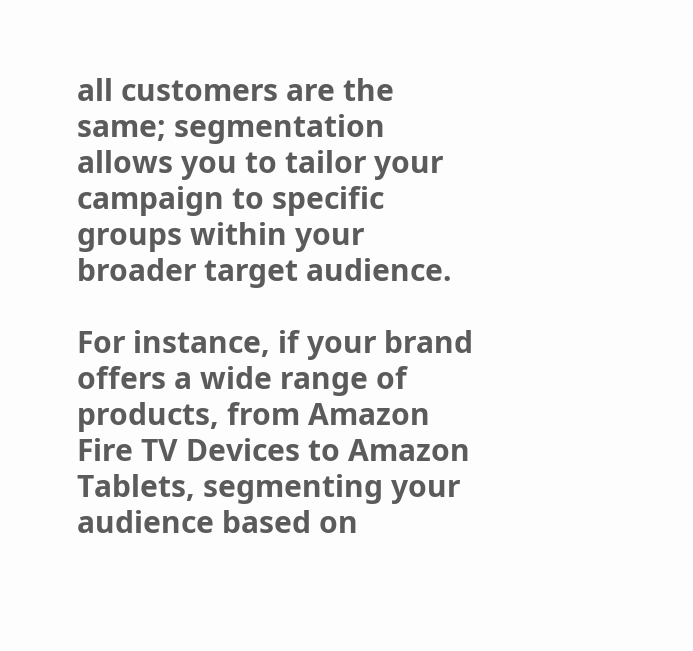all customers are the same; segmentation allows you to tailor your campaign to specific groups within your broader target audience.

For instance, if your brand offers a wide range of products, from Amazon Fire TV Devices to Amazon Tablets, segmenting your audience based on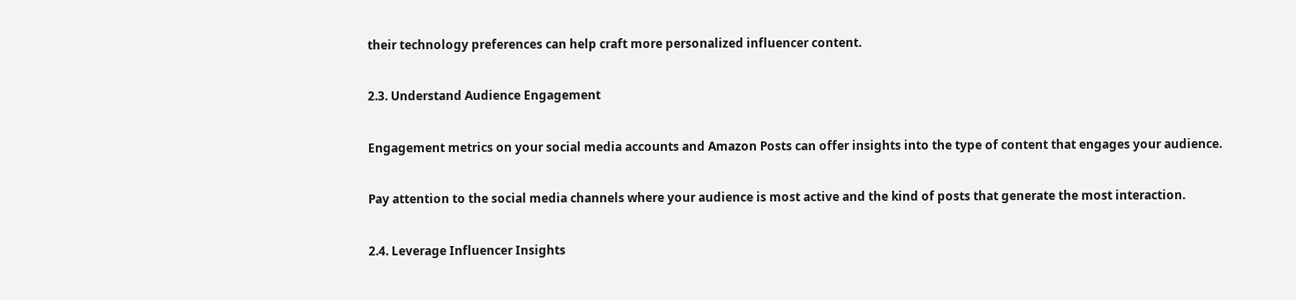their technology preferences can help craft more personalized influencer content.

2.3. Understand Audience Engagement

Engagement metrics on your social media accounts and Amazon Posts can offer insights into the type of content that engages your audience.

Pay attention to the social media channels where your audience is most active and the kind of posts that generate the most interaction.

2.4. Leverage Influencer Insights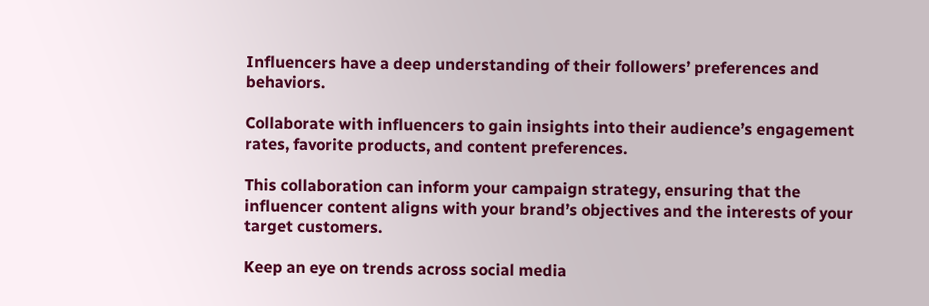Influencers have a deep understanding of their followers’ preferences and behaviors.

Collaborate with influencers to gain insights into their audience’s engagement rates, favorite products, and content preferences.

This collaboration can inform your campaign strategy, ensuring that the influencer content aligns with your brand’s objectives and the interests of your target customers.

Keep an eye on trends across social media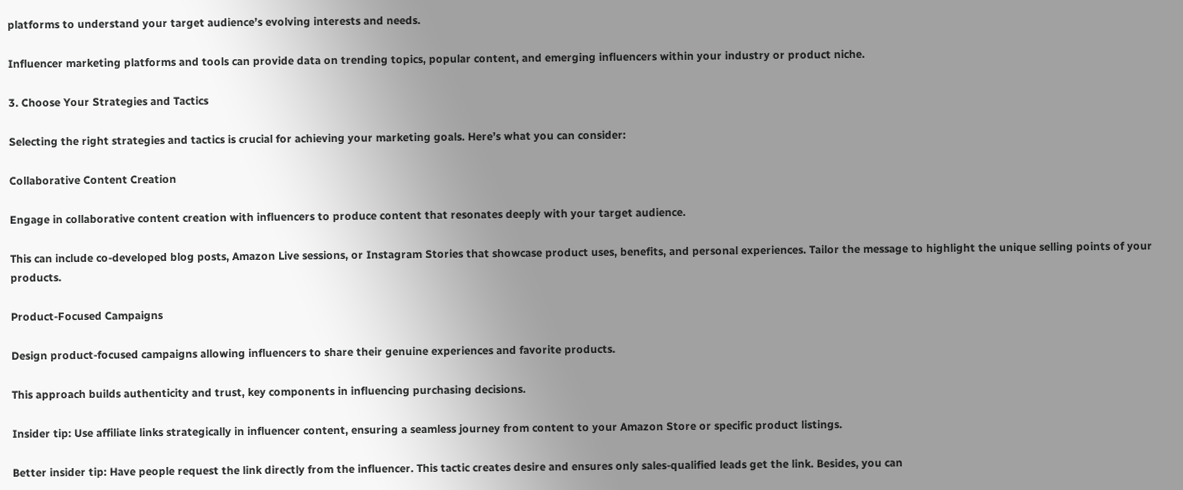platforms to understand your target audience’s evolving interests and needs.

Influencer marketing platforms and tools can provide data on trending topics, popular content, and emerging influencers within your industry or product niche.

3. Choose Your Strategies and Tactics

Selecting the right strategies and tactics is crucial for achieving your marketing goals. Here’s what you can consider:

Collaborative Content Creation

Engage in collaborative content creation with influencers to produce content that resonates deeply with your target audience.

This can include co-developed blog posts, Amazon Live sessions, or Instagram Stories that showcase product uses, benefits, and personal experiences. Tailor the message to highlight the unique selling points of your products.

Product-Focused Campaigns

Design product-focused campaigns allowing influencers to share their genuine experiences and favorite products.

This approach builds authenticity and trust, key components in influencing purchasing decisions.

Insider tip: Use affiliate links strategically in influencer content, ensuring a seamless journey from content to your Amazon Store or specific product listings.

Better insider tip: Have people request the link directly from the influencer. This tactic creates desire and ensures only sales-qualified leads get the link. Besides, you can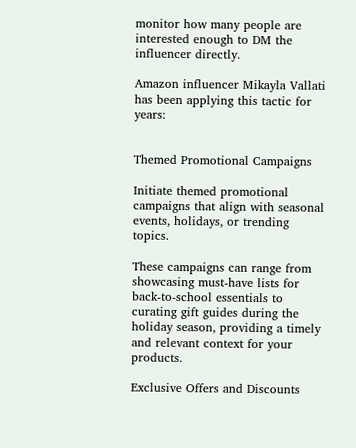monitor how many people are interested enough to DM the influencer directly.

Amazon influencer Mikayla Vallati has been applying this tactic for years:


Themed Promotional Campaigns

Initiate themed promotional campaigns that align with seasonal events, holidays, or trending topics.

These campaigns can range from showcasing must-have lists for back-to-school essentials to curating gift guides during the holiday season, providing a timely and relevant context for your products.

Exclusive Offers and Discounts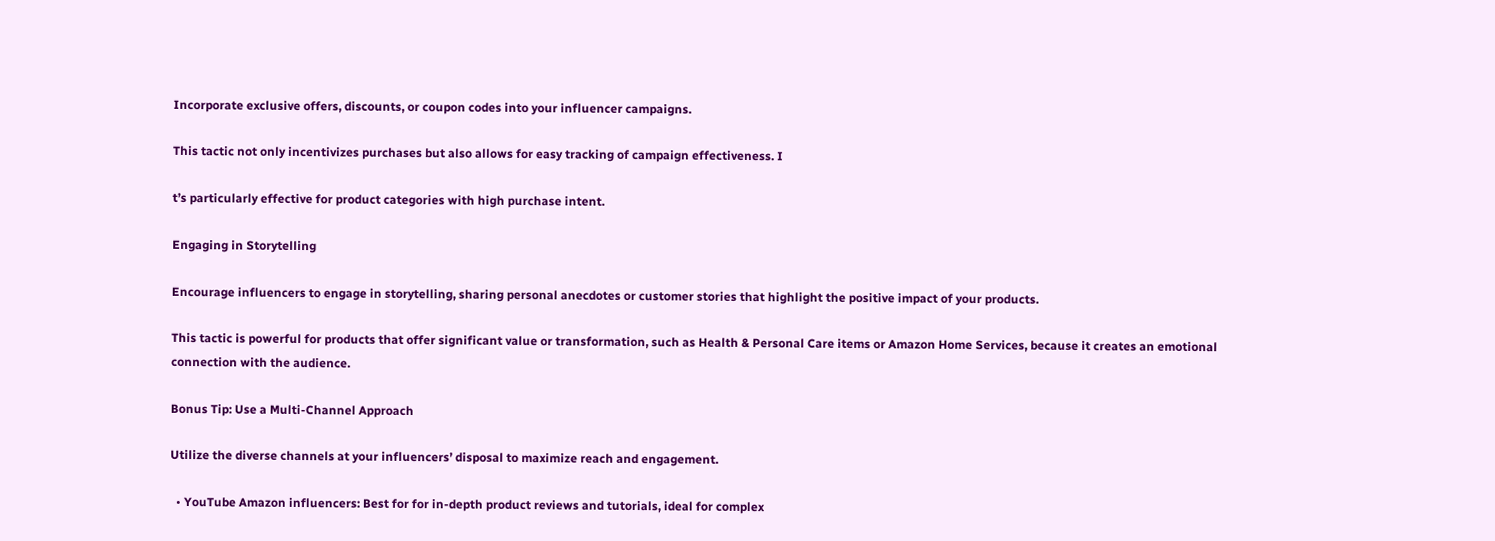Incorporate exclusive offers, discounts, or coupon codes into your influencer campaigns.

This tactic not only incentivizes purchases but also allows for easy tracking of campaign effectiveness. I

t’s particularly effective for product categories with high purchase intent.

Engaging in Storytelling

Encourage influencers to engage in storytelling, sharing personal anecdotes or customer stories that highlight the positive impact of your products.

This tactic is powerful for products that offer significant value or transformation, such as Health & Personal Care items or Amazon Home Services, because it creates an emotional connection with the audience.

Bonus Tip: Use a Multi-Channel Approach

Utilize the diverse channels at your influencers’ disposal to maximize reach and engagement.

  • YouTube Amazon influencers: Best for for in-depth product reviews and tutorials, ideal for complex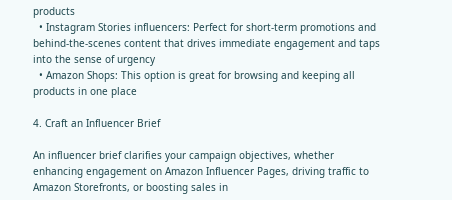products
  • Instagram Stories influencers: Perfect for short-term promotions and behind-the-scenes content that drives immediate engagement and taps into the sense of urgency
  • Amazon Shops: This option is great for browsing and keeping all products in one place

4. Craft an Influencer Brief

An influencer brief clarifies your campaign objectives, whether enhancing engagement on Amazon Influencer Pages, driving traffic to Amazon Storefronts, or boosting sales in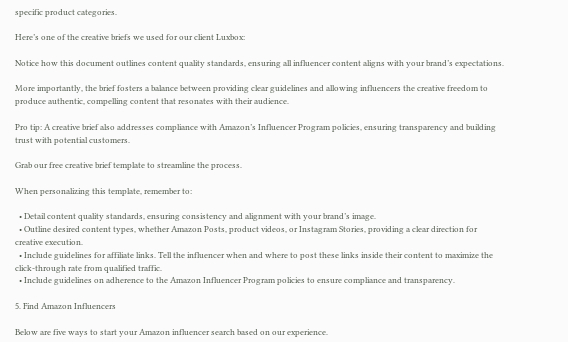specific product categories.

Here’s one of the creative briefs we used for our client Luxbox:

Notice how this document outlines content quality standards, ensuring all influencer content aligns with your brand’s expectations.

More importantly, the brief fosters a balance between providing clear guidelines and allowing influencers the creative freedom to produce authentic, compelling content that resonates with their audience.

Pro tip: A creative brief also addresses compliance with Amazon’s Influencer Program policies, ensuring transparency and building trust with potential customers.

Grab our free creative brief template to streamline the process.

When personalizing this template, remember to:

  • Detail content quality standards, ensuring consistency and alignment with your brand’s image.
  • Outline desired content types, whether Amazon Posts, product videos, or Instagram Stories, providing a clear direction for creative execution.
  • Include guidelines for affiliate links. Tell the influencer when and where to post these links inside their content to maximize the click-through rate from qualified traffic.
  • Include guidelines on adherence to the Amazon Influencer Program policies to ensure compliance and transparency.

5. Find Amazon Influencers

Below are five ways to start your Amazon influencer search based on our experience.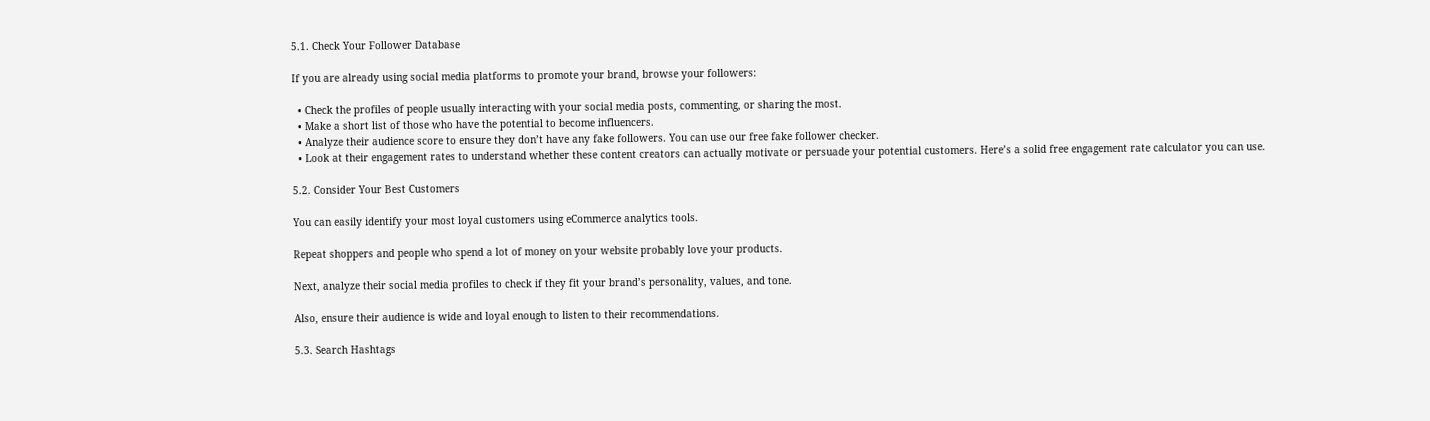5.1. Check Your Follower Database

If you are already using social media platforms to promote your brand, browse your followers:

  • Check the profiles of people usually interacting with your social media posts, commenting, or sharing the most.
  • Make a short list of those who have the potential to become influencers.
  • Analyze their audience score to ensure they don’t have any fake followers. You can use our free fake follower checker.
  • Look at their engagement rates to understand whether these content creators can actually motivate or persuade your potential customers. Here’s a solid free engagement rate calculator you can use.

5.2. Consider Your Best Customers

You can easily identify your most loyal customers using eCommerce analytics tools.

Repeat shoppers and people who spend a lot of money on your website probably love your products.

Next, analyze their social media profiles to check if they fit your brand’s personality, values, and tone.

Also, ensure their audience is wide and loyal enough to listen to their recommendations.

5.3. Search Hashtags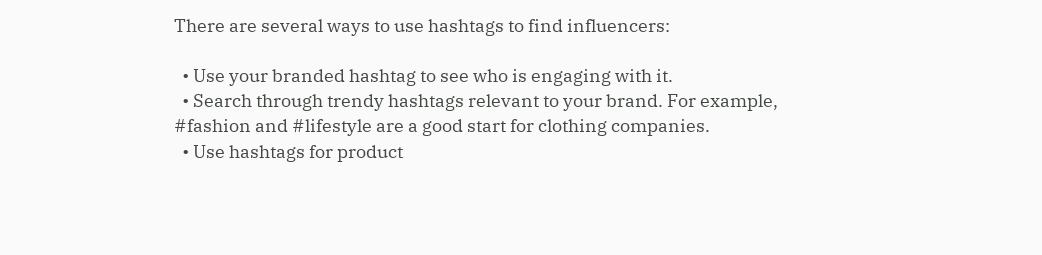There are several ways to use hashtags to find influencers:

  • Use your branded hashtag to see who is engaging with it.
  • Search through trendy hashtags relevant to your brand. For example, #fashion and #lifestyle are a good start for clothing companies.
  • Use hashtags for product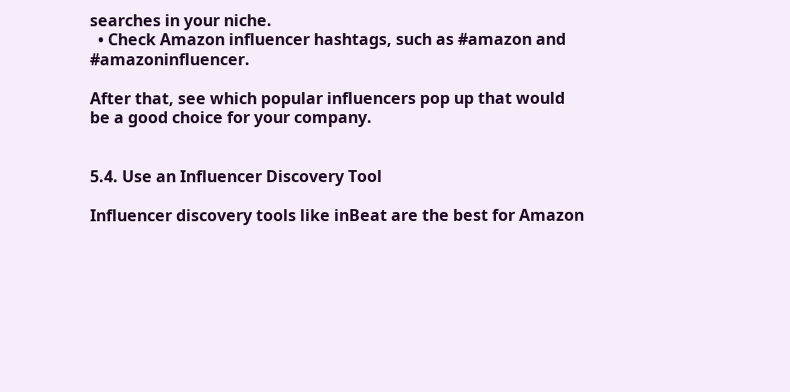searches in your niche.
  • Check Amazon influencer hashtags, such as #amazon and #amazoninfluencer.

After that, see which popular influencers pop up that would be a good choice for your company.


5.4. Use an Influencer Discovery Tool

Influencer discovery tools like inBeat are the best for Amazon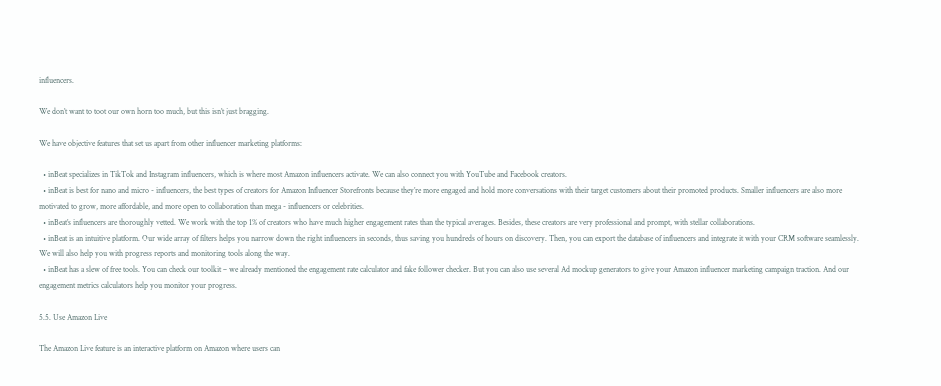influencers.

We don’t want to toot our own horn too much, but this isn’t just bragging.

We have objective features that set us apart from other influencer marketing platforms:

  • inBeat specializes in TikTok and Instagram influencers, which is where most Amazon influencers activate. We can also connect you with YouTube and Facebook creators.
  • inBeat is best for nano and micro - influencers, the best types of creators for Amazon Influencer Storefronts because they’re more engaged and hold more conversations with their target customers about their promoted products. Smaller influencers are also more motivated to grow, more affordable, and more open to collaboration than mega - influencers or celebrities.
  • inBeat’s influencers are thoroughly vetted. We work with the top 1% of creators who have much higher engagement rates than the typical averages. Besides, these creators are very professional and prompt, with stellar collaborations.
  • inBeat is an intuitive platform. Our wide array of filters helps you narrow down the right influencers in seconds, thus saving you hundreds of hours on discovery. Then, you can export the database of influencers and integrate it with your CRM software seamlessly. We will also help you with progress reports and monitoring tools along the way.
  • inBeat has a slew of free tools. You can check our toolkit – we already mentioned the engagement rate calculator and fake follower checker. But you can also use several Ad mockup generators to give your Amazon influencer marketing campaign traction. And our engagement metrics calculators help you monitor your progress.

5.5. Use Amazon Live

The Amazon Live feature is an interactive platform on Amazon where users can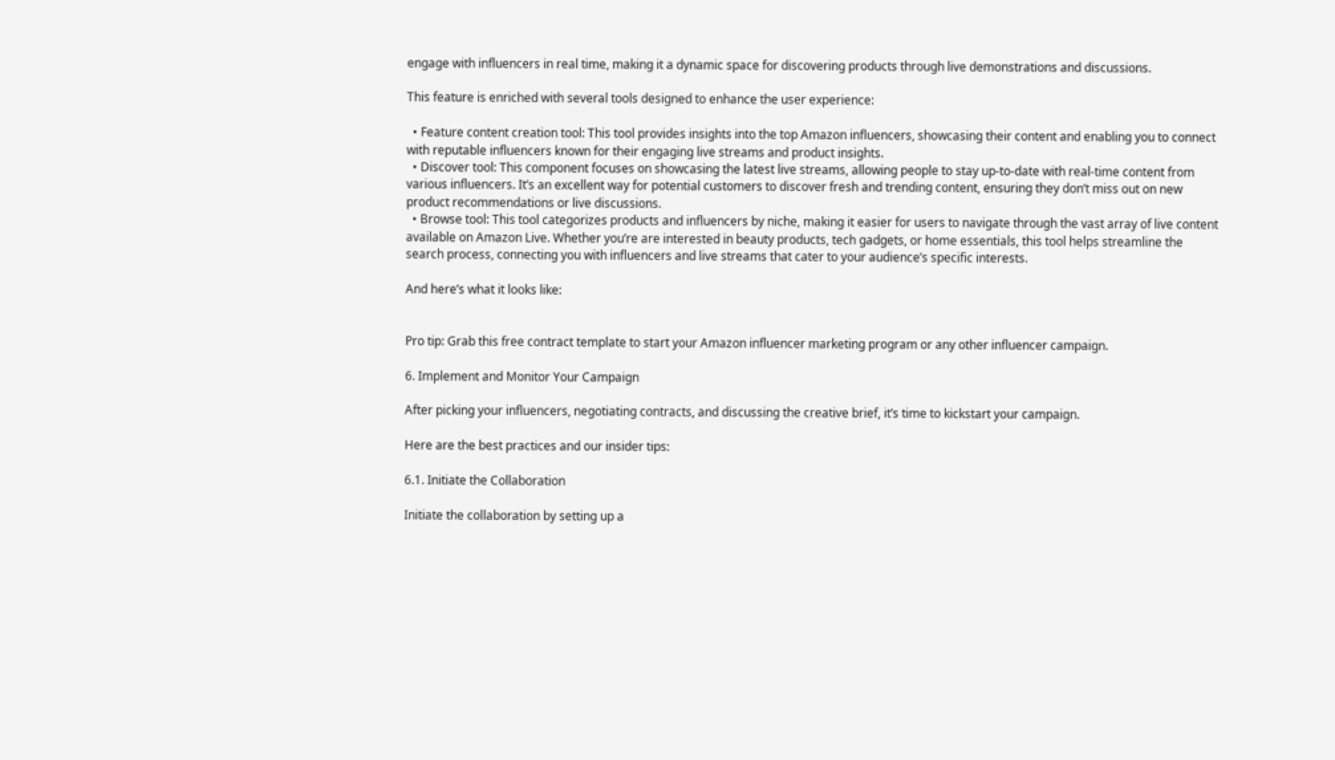engage with influencers in real time, making it a dynamic space for discovering products through live demonstrations and discussions.

This feature is enriched with several tools designed to enhance the user experience:

  • Feature content creation tool: This tool provides insights into the top Amazon influencers, showcasing their content and enabling you to connect with reputable influencers known for their engaging live streams and product insights.
  • Discover tool: This component focuses on showcasing the latest live streams, allowing people to stay up-to-date with real-time content from various influencers. It’s an excellent way for potential customers to discover fresh and trending content, ensuring they don’t miss out on new product recommendations or live discussions.
  • Browse tool: This tool categorizes products and influencers by niche, making it easier for users to navigate through the vast array of live content available on Amazon Live. Whether you’re are interested in beauty products, tech gadgets, or home essentials, this tool helps streamline the search process, connecting you with influencers and live streams that cater to your audience’s specific interests.

And here’s what it looks like:


Pro tip: Grab this free contract template to start your Amazon influencer marketing program or any other influencer campaign.

6. Implement and Monitor Your Campaign

After picking your influencers, negotiating contracts, and discussing the creative brief, it’s time to kickstart your campaign.

Here are the best practices and our insider tips:

6.1. Initiate the Collaboration

Initiate the collaboration by setting up a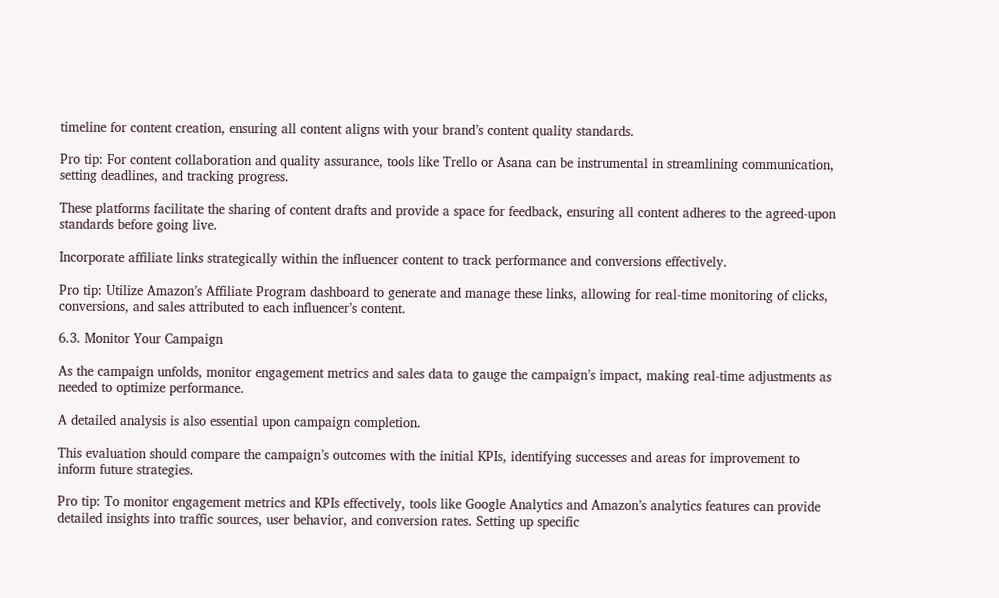timeline for content creation, ensuring all content aligns with your brand’s content quality standards.

Pro tip: For content collaboration and quality assurance, tools like Trello or Asana can be instrumental in streamlining communication, setting deadlines, and tracking progress.

These platforms facilitate the sharing of content drafts and provide a space for feedback, ensuring all content adheres to the agreed-upon standards before going live.

Incorporate affiliate links strategically within the influencer content to track performance and conversions effectively.

Pro tip: Utilize Amazon’s Affiliate Program dashboard to generate and manage these links, allowing for real-time monitoring of clicks, conversions, and sales attributed to each influencer’s content.

6.3. Monitor Your Campaign

As the campaign unfolds, monitor engagement metrics and sales data to gauge the campaign’s impact, making real-time adjustments as needed to optimize performance.

A detailed analysis is also essential upon campaign completion.

This evaluation should compare the campaign’s outcomes with the initial KPIs, identifying successes and areas for improvement to inform future strategies.

Pro tip: To monitor engagement metrics and KPIs effectively, tools like Google Analytics and Amazon’s analytics features can provide detailed insights into traffic sources, user behavior, and conversion rates. Setting up specific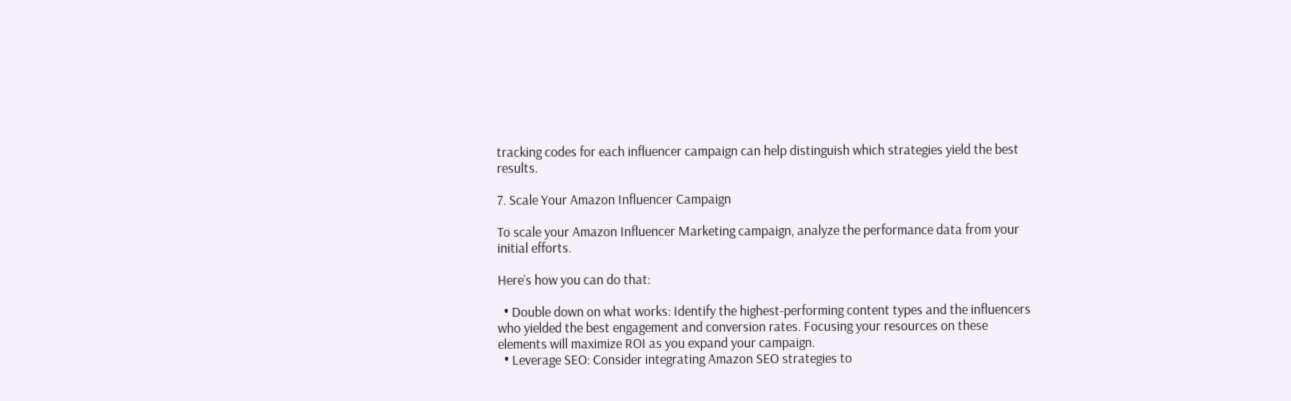tracking codes for each influencer campaign can help distinguish which strategies yield the best results.

7. Scale Your Amazon Influencer Campaign

To scale your Amazon Influencer Marketing campaign, analyze the performance data from your initial efforts.

Here’s how you can do that:

  • Double down on what works: Identify the highest-performing content types and the influencers who yielded the best engagement and conversion rates. Focusing your resources on these elements will maximize ROI as you expand your campaign.
  • Leverage SEO: Consider integrating Amazon SEO strategies to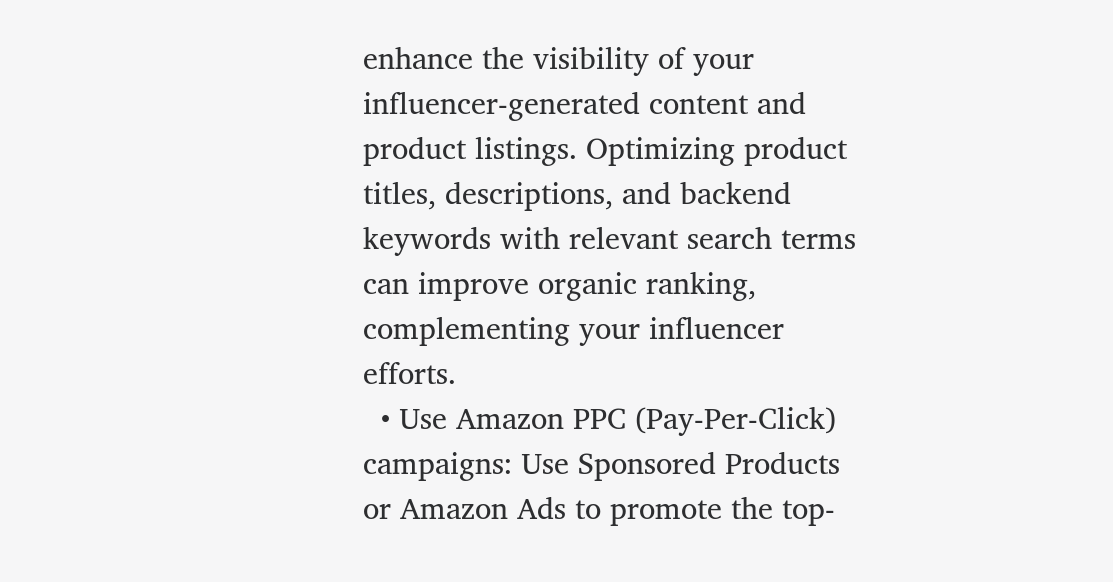enhance the visibility of your influencer-generated content and product listings. Optimizing product titles, descriptions, and backend keywords with relevant search terms can improve organic ranking, complementing your influencer efforts.
  • Use Amazon PPC (Pay-Per-Click) campaigns: Use Sponsored Products or Amazon Ads to promote the top-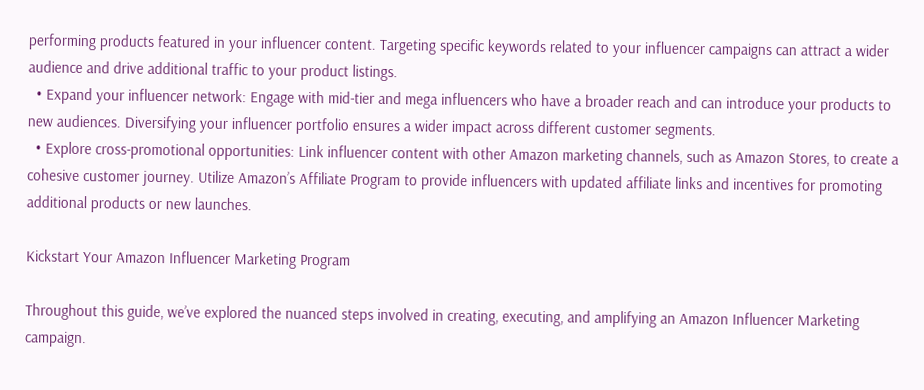performing products featured in your influencer content. Targeting specific keywords related to your influencer campaigns can attract a wider audience and drive additional traffic to your product listings.
  • Expand your influencer network: Engage with mid-tier and mega influencers who have a broader reach and can introduce your products to new audiences. Diversifying your influencer portfolio ensures a wider impact across different customer segments.
  • Explore cross-promotional opportunities: Link influencer content with other Amazon marketing channels, such as Amazon Stores, to create a cohesive customer journey. Utilize Amazon’s Affiliate Program to provide influencers with updated affiliate links and incentives for promoting additional products or new launches.

Kickstart Your Amazon Influencer Marketing Program

Throughout this guide, we’ve explored the nuanced steps involved in creating, executing, and amplifying an Amazon Influencer Marketing campaign.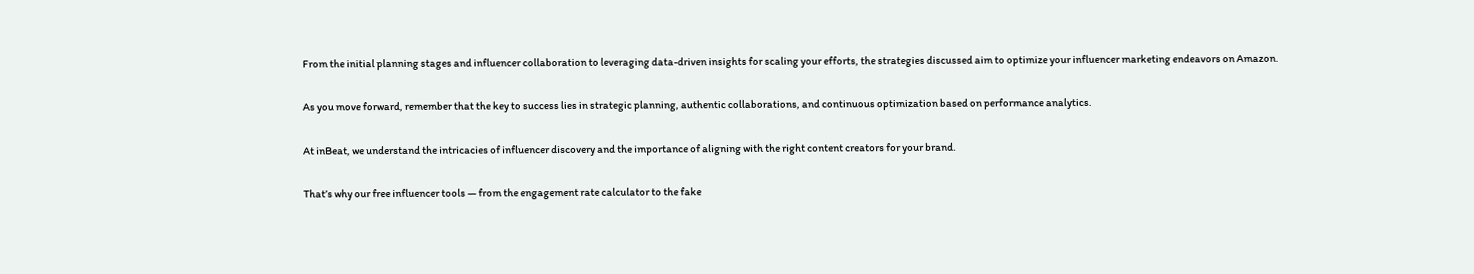From the initial planning stages and influencer collaboration to leveraging data-driven insights for scaling your efforts, the strategies discussed aim to optimize your influencer marketing endeavors on Amazon.

As you move forward, remember that the key to success lies in strategic planning, authentic collaborations, and continuous optimization based on performance analytics.

At inBeat, we understand the intricacies of influencer discovery and the importance of aligning with the right content creators for your brand.

That’s why our free influencer tools — from the engagement rate calculator to the fake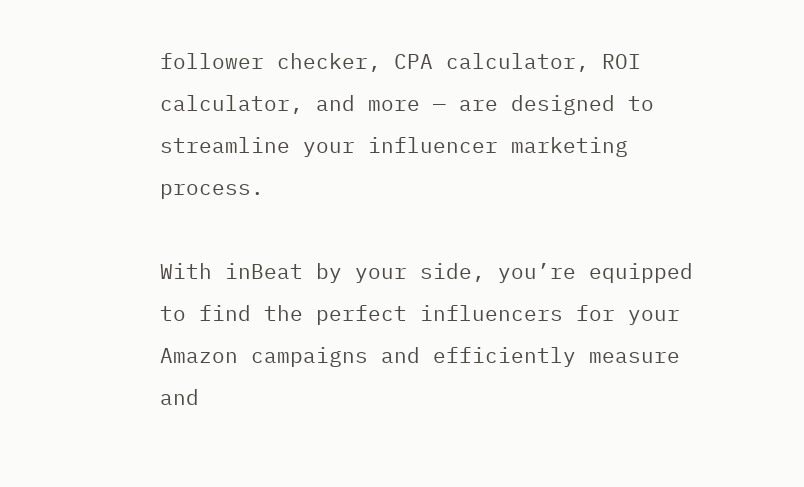follower checker, CPA calculator, ROI calculator, and more — are designed to streamline your influencer marketing process.

With inBeat by your side, you’re equipped to find the perfect influencers for your Amazon campaigns and efficiently measure and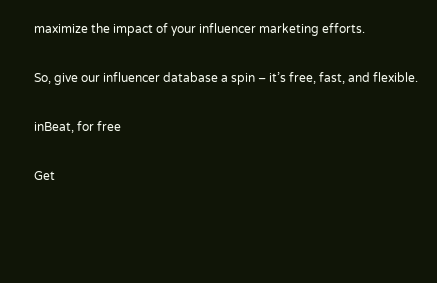maximize the impact of your influencer marketing efforts.

So, give our influencer database a spin – it’s free, fast, and flexible.

inBeat, for free

Get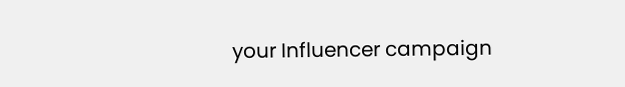your Influencer campaign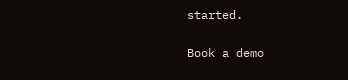started.

Book a demo